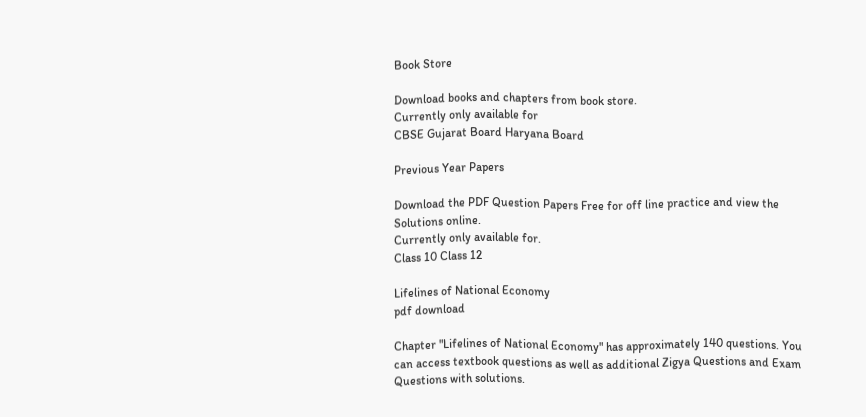Book Store

Download books and chapters from book store.
Currently only available for
CBSE Gujarat Board Haryana Board

Previous Year Papers

Download the PDF Question Papers Free for off line practice and view the Solutions online.
Currently only available for.
Class 10 Class 12

Lifelines of National Economy
pdf download

Chapter "Lifelines of National Economy" has approximately 140 questions. You can access textbook questions as well as additional Zigya Questions and Exam Questions with solutions.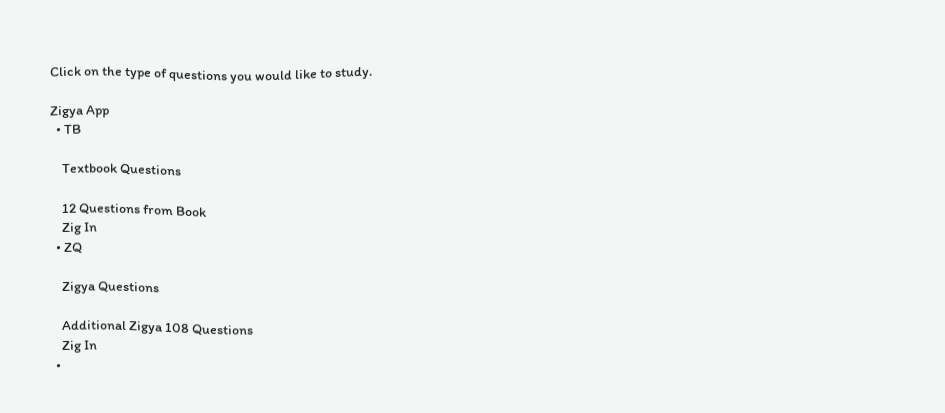Click on the type of questions you would like to study.

Zigya App
  • TB

    Textbook Questions

    12 Questions from Book
    Zig In
  • ZQ

    Zigya Questions

    Additional Zigya 108 Questions
    Zig In
  •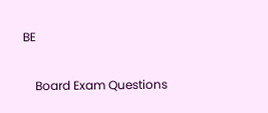BE

    Board Exam Questions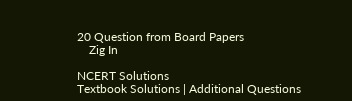20 Question from Board Papers
    Zig In

NCERT Solutions
Textbook Solutions | Additional Questions